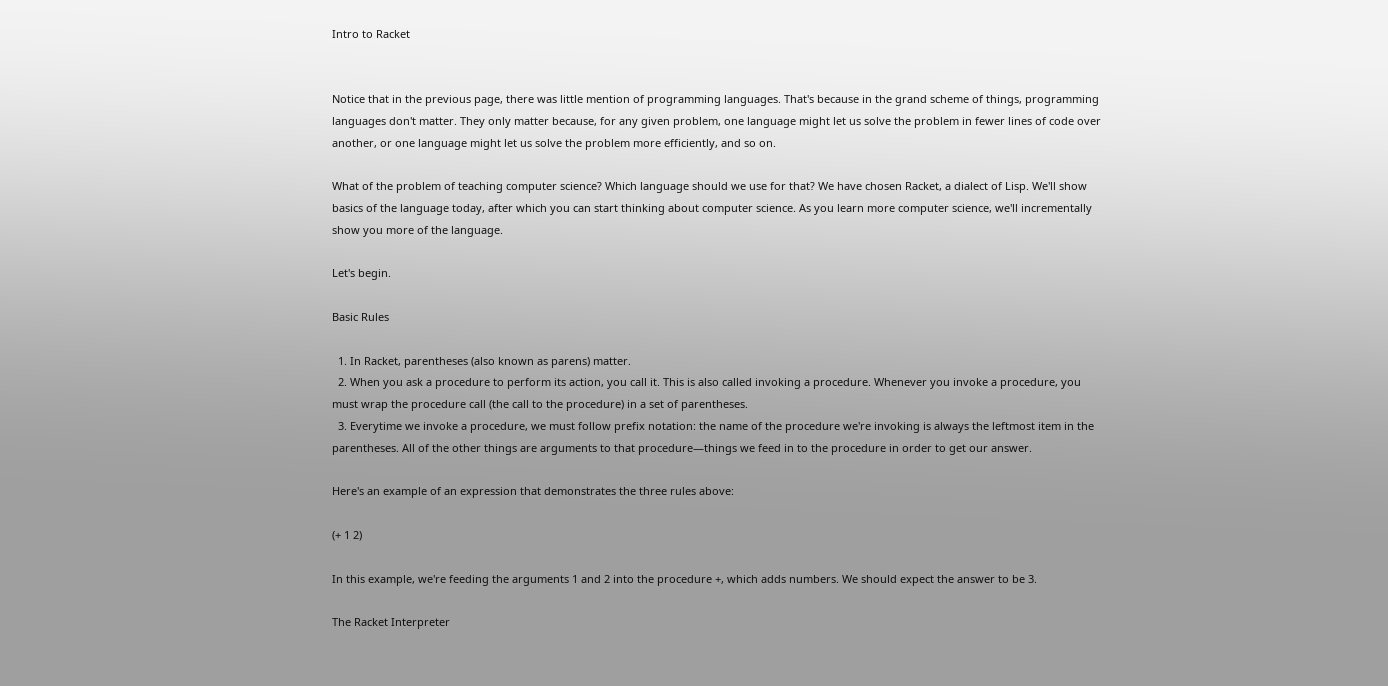Intro to Racket


Notice that in the previous page, there was little mention of programming languages. That's because in the grand scheme of things, programming languages don't matter. They only matter because, for any given problem, one language might let us solve the problem in fewer lines of code over another, or one language might let us solve the problem more efficiently, and so on.

What of the problem of teaching computer science? Which language should we use for that? We have chosen Racket, a dialect of Lisp. We'll show basics of the language today, after which you can start thinking about computer science. As you learn more computer science, we'll incrementally show you more of the language.

Let's begin.

Basic Rules

  1. In Racket, parentheses (also known as parens) matter.
  2. When you ask a procedure to perform its action, you call it. This is also called invoking a procedure. Whenever you invoke a procedure, you must wrap the procedure call (the call to the procedure) in a set of parentheses.
  3. Everytime we invoke a procedure, we must follow prefix notation: the name of the procedure we're invoking is always the leftmost item in the parentheses. All of the other things are arguments to that procedure—things we feed in to the procedure in order to get our answer.

Here's an example of an expression that demonstrates the three rules above:

(+ 1 2)

In this example, we're feeding the arguments 1 and 2 into the procedure +, which adds numbers. We should expect the answer to be 3.

The Racket Interpreter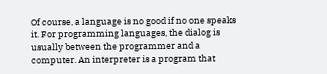Of course, a language is no good if no one speaks it. For programming languages, the dialog is usually between the programmer and a computer. An interpreter is a program that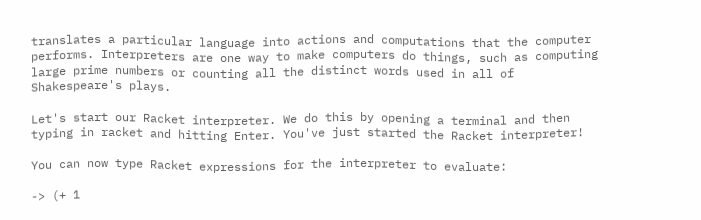translates a particular language into actions and computations that the computer performs. Interpreters are one way to make computers do things, such as computing large prime numbers or counting all the distinct words used in all of Shakespeare's plays.

Let's start our Racket interpreter. We do this by opening a terminal and then typing in racket and hitting Enter. You've just started the Racket interpreter!

You can now type Racket expressions for the interpreter to evaluate:

-> (+ 1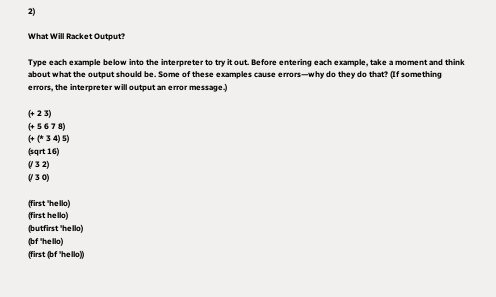2)

What Will Racket Output?

Type each example below into the interpreter to try it out. Before entering each example, take a moment and think about what the output should be. Some of these examples cause errors—why do they do that? (If something errors, the interpreter will output an error message.)

(+ 2 3)
(+ 5 6 7 8)
(+ (* 3 4) 5)
(sqrt 16)
(/ 3 2)
(/ 3 0)

(first 'hello)
(first hello)
(butfirst 'hello)
(bf 'hello)
(first (bf 'hello))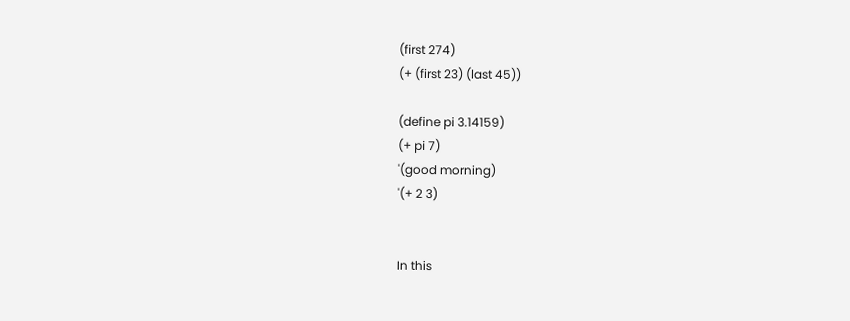(first 274)
(+ (first 23) (last 45))

(define pi 3.14159)
(+ pi 7)
'(good morning)
'(+ 2 3)


In this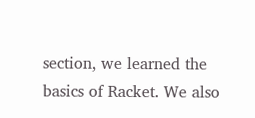section, we learned the basics of Racket. We also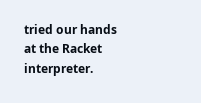tried our hands at the Racket interpreter.